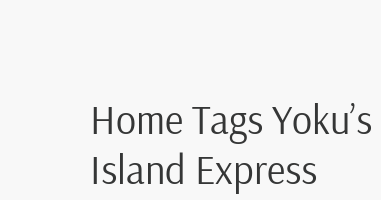Home Tags Yoku’s Island Express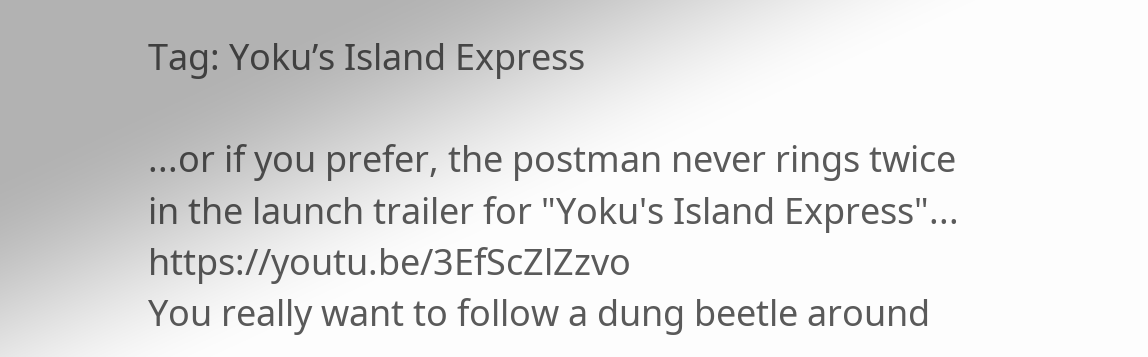Tag: Yoku’s Island Express

...or if you prefer, the postman never rings twice in the launch trailer for "Yoku's Island Express"...   https://youtu.be/3EfScZlZzvo
You really want to follow a dung beetle around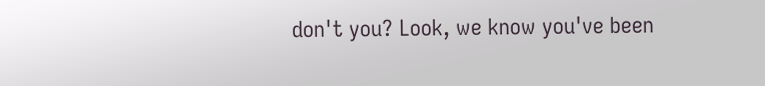don't you? Look, we know you've been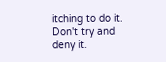itching to do it. Don't try and deny it.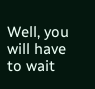Well, you will have to wait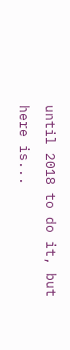until 2018 to do it, but here is...